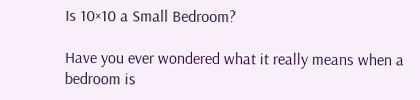Is 10×10 a Small Bedroom?

Have you ever wondered what it really means when a bedroom is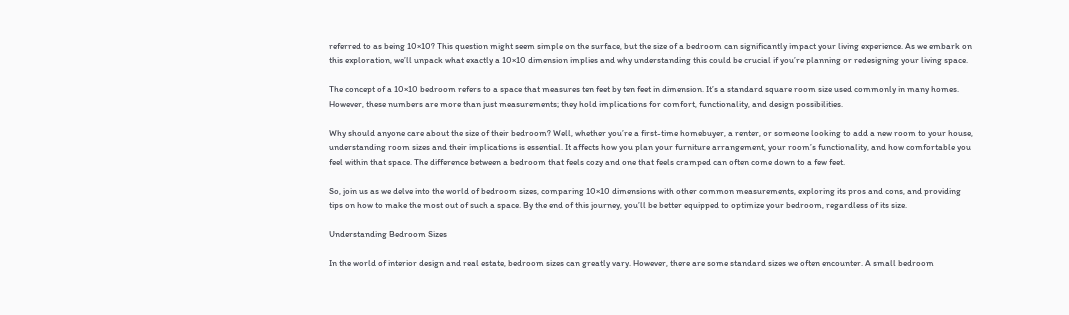referred to as being 10×10? This question might seem simple on the surface, but the size of a bedroom can significantly impact your living experience. As we embark on this exploration, we’ll unpack what exactly a 10×10 dimension implies and why understanding this could be crucial if you’re planning or redesigning your living space.

The concept of a 10×10 bedroom refers to a space that measures ten feet by ten feet in dimension. It’s a standard square room size used commonly in many homes. However, these numbers are more than just measurements; they hold implications for comfort, functionality, and design possibilities.

Why should anyone care about the size of their bedroom? Well, whether you’re a first-time homebuyer, a renter, or someone looking to add a new room to your house, understanding room sizes and their implications is essential. It affects how you plan your furniture arrangement, your room’s functionality, and how comfortable you feel within that space. The difference between a bedroom that feels cozy and one that feels cramped can often come down to a few feet.

So, join us as we delve into the world of bedroom sizes, comparing 10×10 dimensions with other common measurements, exploring its pros and cons, and providing tips on how to make the most out of such a space. By the end of this journey, you’ll be better equipped to optimize your bedroom, regardless of its size.

Understanding Bedroom Sizes

In the world of interior design and real estate, bedroom sizes can greatly vary. However, there are some standard sizes we often encounter. A small bedroom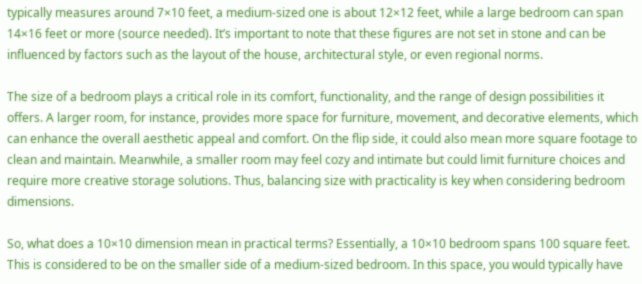typically measures around 7×10 feet, a medium-sized one is about 12×12 feet, while a large bedroom can span 14×16 feet or more (source needed). It’s important to note that these figures are not set in stone and can be influenced by factors such as the layout of the house, architectural style, or even regional norms.

The size of a bedroom plays a critical role in its comfort, functionality, and the range of design possibilities it offers. A larger room, for instance, provides more space for furniture, movement, and decorative elements, which can enhance the overall aesthetic appeal and comfort. On the flip side, it could also mean more square footage to clean and maintain. Meanwhile, a smaller room may feel cozy and intimate but could limit furniture choices and require more creative storage solutions. Thus, balancing size with practicality is key when considering bedroom dimensions.

So, what does a 10×10 dimension mean in practical terms? Essentially, a 10×10 bedroom spans 100 square feet. This is considered to be on the smaller side of a medium-sized bedroom. In this space, you would typically have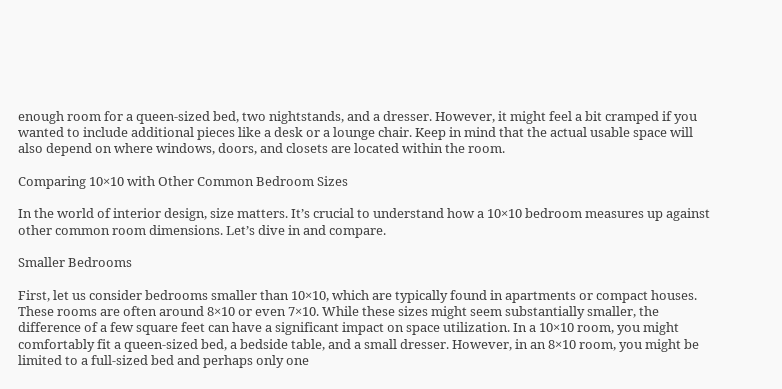enough room for a queen-sized bed, two nightstands, and a dresser. However, it might feel a bit cramped if you wanted to include additional pieces like a desk or a lounge chair. Keep in mind that the actual usable space will also depend on where windows, doors, and closets are located within the room.

Comparing 10×10 with Other Common Bedroom Sizes

In the world of interior design, size matters. It’s crucial to understand how a 10×10 bedroom measures up against other common room dimensions. Let’s dive in and compare.

Smaller Bedrooms

First, let us consider bedrooms smaller than 10×10, which are typically found in apartments or compact houses. These rooms are often around 8×10 or even 7×10. While these sizes might seem substantially smaller, the difference of a few square feet can have a significant impact on space utilization. In a 10×10 room, you might comfortably fit a queen-sized bed, a bedside table, and a small dresser. However, in an 8×10 room, you might be limited to a full-sized bed and perhaps only one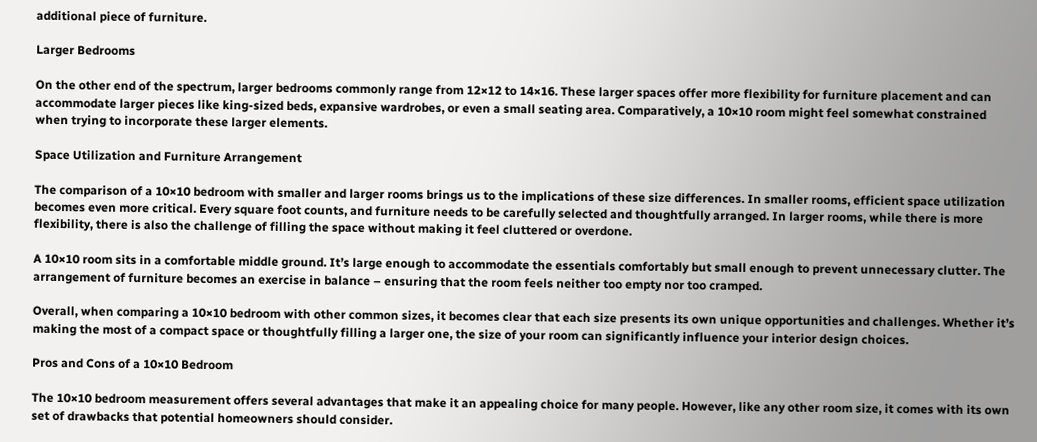additional piece of furniture.

Larger Bedrooms

On the other end of the spectrum, larger bedrooms commonly range from 12×12 to 14×16. These larger spaces offer more flexibility for furniture placement and can accommodate larger pieces like king-sized beds, expansive wardrobes, or even a small seating area. Comparatively, a 10×10 room might feel somewhat constrained when trying to incorporate these larger elements.

Space Utilization and Furniture Arrangement

The comparison of a 10×10 bedroom with smaller and larger rooms brings us to the implications of these size differences. In smaller rooms, efficient space utilization becomes even more critical. Every square foot counts, and furniture needs to be carefully selected and thoughtfully arranged. In larger rooms, while there is more flexibility, there is also the challenge of filling the space without making it feel cluttered or overdone.

A 10×10 room sits in a comfortable middle ground. It’s large enough to accommodate the essentials comfortably but small enough to prevent unnecessary clutter. The arrangement of furniture becomes an exercise in balance – ensuring that the room feels neither too empty nor too cramped.

Overall, when comparing a 10×10 bedroom with other common sizes, it becomes clear that each size presents its own unique opportunities and challenges. Whether it’s making the most of a compact space or thoughtfully filling a larger one, the size of your room can significantly influence your interior design choices.

Pros and Cons of a 10×10 Bedroom

The 10×10 bedroom measurement offers several advantages that make it an appealing choice for many people. However, like any other room size, it comes with its own set of drawbacks that potential homeowners should consider.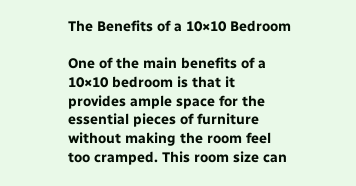The Benefits of a 10×10 Bedroom

One of the main benefits of a 10×10 bedroom is that it provides ample space for the essential pieces of furniture without making the room feel too cramped. This room size can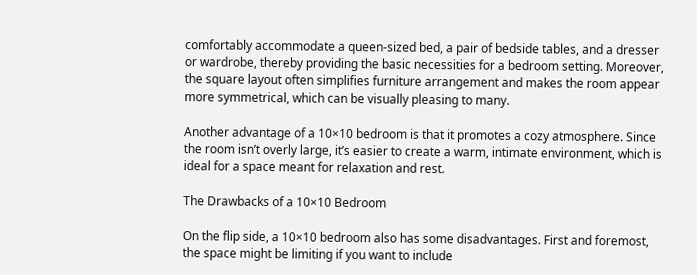comfortably accommodate a queen-sized bed, a pair of bedside tables, and a dresser or wardrobe, thereby providing the basic necessities for a bedroom setting. Moreover, the square layout often simplifies furniture arrangement and makes the room appear more symmetrical, which can be visually pleasing to many.

Another advantage of a 10×10 bedroom is that it promotes a cozy atmosphere. Since the room isn’t overly large, it’s easier to create a warm, intimate environment, which is ideal for a space meant for relaxation and rest.

The Drawbacks of a 10×10 Bedroom

On the flip side, a 10×10 bedroom also has some disadvantages. First and foremost, the space might be limiting if you want to include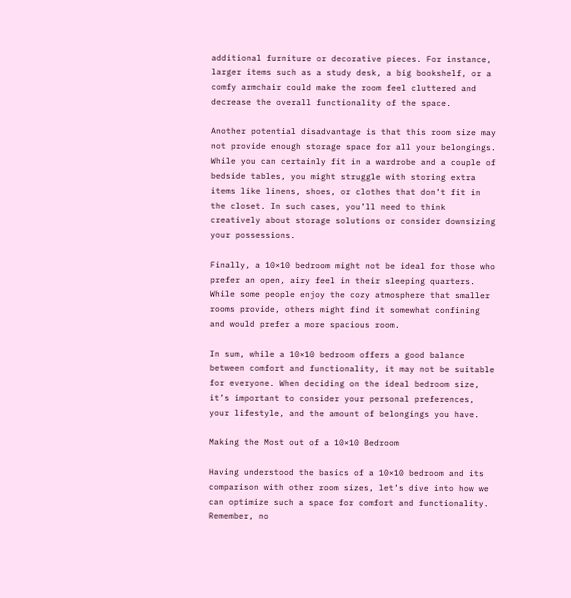additional furniture or decorative pieces. For instance, larger items such as a study desk, a big bookshelf, or a comfy armchair could make the room feel cluttered and decrease the overall functionality of the space.

Another potential disadvantage is that this room size may not provide enough storage space for all your belongings. While you can certainly fit in a wardrobe and a couple of bedside tables, you might struggle with storing extra items like linens, shoes, or clothes that don’t fit in the closet. In such cases, you’ll need to think creatively about storage solutions or consider downsizing your possessions.

Finally, a 10×10 bedroom might not be ideal for those who prefer an open, airy feel in their sleeping quarters. While some people enjoy the cozy atmosphere that smaller rooms provide, others might find it somewhat confining and would prefer a more spacious room.

In sum, while a 10×10 bedroom offers a good balance between comfort and functionality, it may not be suitable for everyone. When deciding on the ideal bedroom size, it’s important to consider your personal preferences, your lifestyle, and the amount of belongings you have.

Making the Most out of a 10×10 Bedroom

Having understood the basics of a 10×10 bedroom and its comparison with other room sizes, let’s dive into how we can optimize such a space for comfort and functionality. Remember, no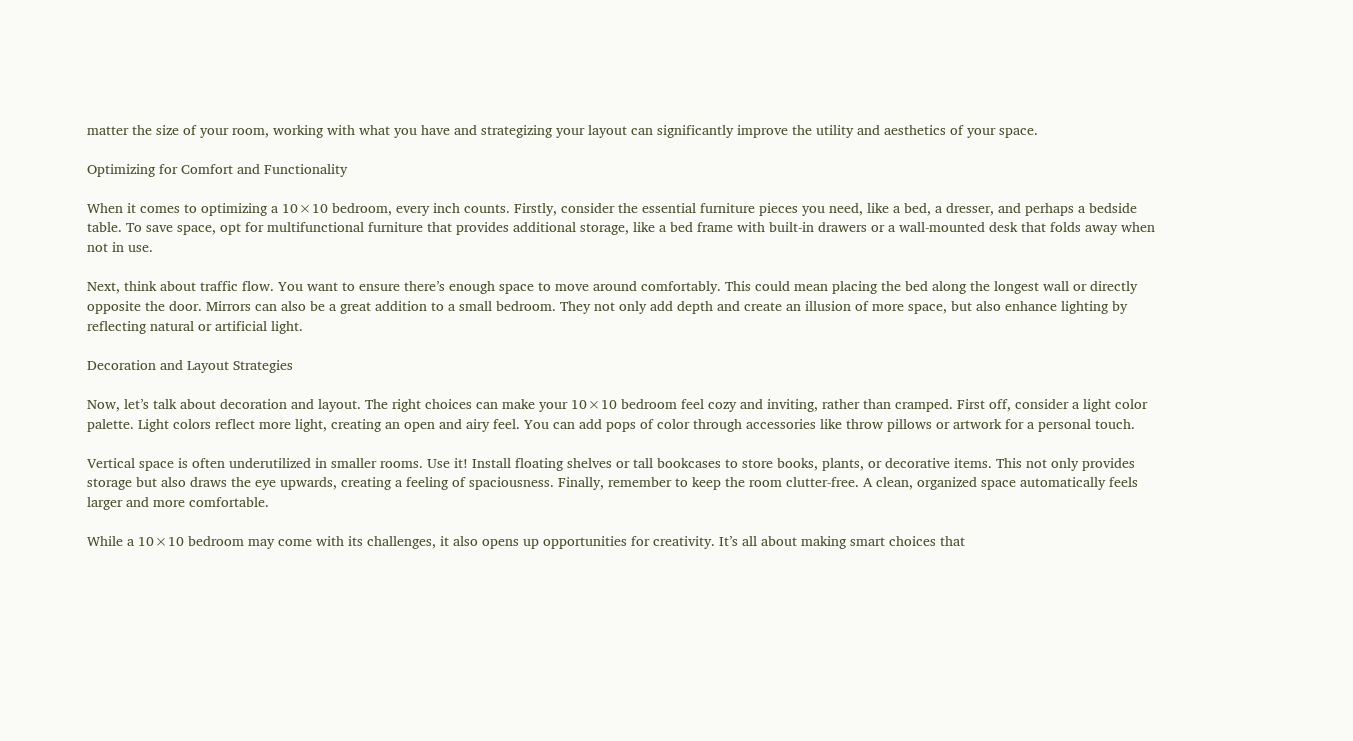matter the size of your room, working with what you have and strategizing your layout can significantly improve the utility and aesthetics of your space.

Optimizing for Comfort and Functionality

When it comes to optimizing a 10×10 bedroom, every inch counts. Firstly, consider the essential furniture pieces you need, like a bed, a dresser, and perhaps a bedside table. To save space, opt for multifunctional furniture that provides additional storage, like a bed frame with built-in drawers or a wall-mounted desk that folds away when not in use.

Next, think about traffic flow. You want to ensure there’s enough space to move around comfortably. This could mean placing the bed along the longest wall or directly opposite the door. Mirrors can also be a great addition to a small bedroom. They not only add depth and create an illusion of more space, but also enhance lighting by reflecting natural or artificial light.

Decoration and Layout Strategies

Now, let’s talk about decoration and layout. The right choices can make your 10×10 bedroom feel cozy and inviting, rather than cramped. First off, consider a light color palette. Light colors reflect more light, creating an open and airy feel. You can add pops of color through accessories like throw pillows or artwork for a personal touch.

Vertical space is often underutilized in smaller rooms. Use it! Install floating shelves or tall bookcases to store books, plants, or decorative items. This not only provides storage but also draws the eye upwards, creating a feeling of spaciousness. Finally, remember to keep the room clutter-free. A clean, organized space automatically feels larger and more comfortable.

While a 10×10 bedroom may come with its challenges, it also opens up opportunities for creativity. It’s all about making smart choices that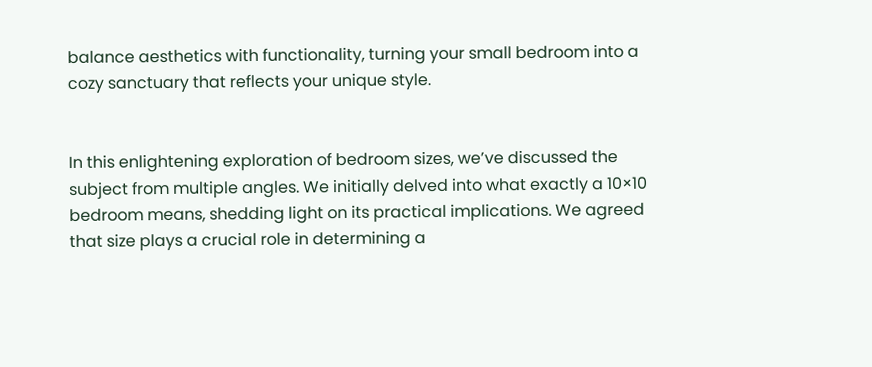balance aesthetics with functionality, turning your small bedroom into a cozy sanctuary that reflects your unique style.


In this enlightening exploration of bedroom sizes, we’ve discussed the subject from multiple angles. We initially delved into what exactly a 10×10 bedroom means, shedding light on its practical implications. We agreed that size plays a crucial role in determining a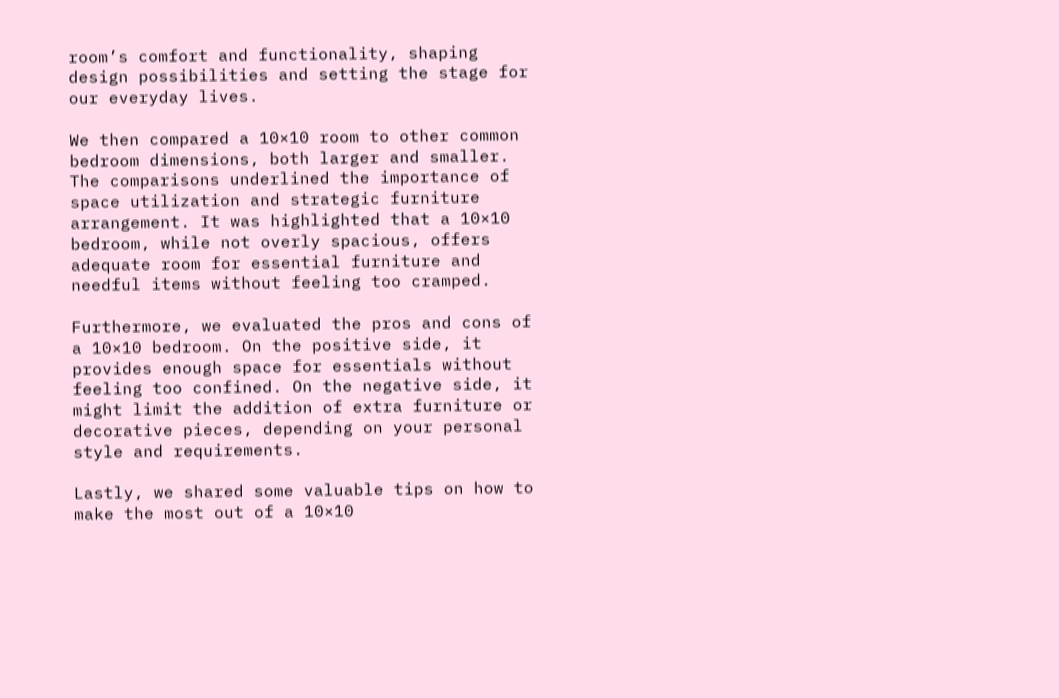room’s comfort and functionality, shaping design possibilities and setting the stage for our everyday lives.

We then compared a 10×10 room to other common bedroom dimensions, both larger and smaller. The comparisons underlined the importance of space utilization and strategic furniture arrangement. It was highlighted that a 10×10 bedroom, while not overly spacious, offers adequate room for essential furniture and needful items without feeling too cramped.

Furthermore, we evaluated the pros and cons of a 10×10 bedroom. On the positive side, it provides enough space for essentials without feeling too confined. On the negative side, it might limit the addition of extra furniture or decorative pieces, depending on your personal style and requirements.

Lastly, we shared some valuable tips on how to make the most out of a 10×10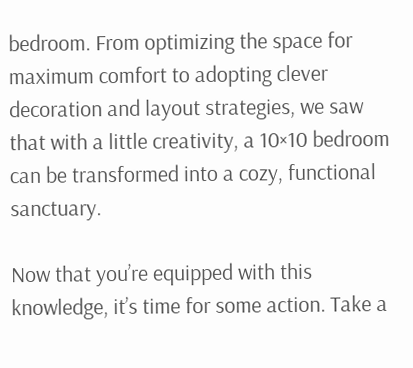bedroom. From optimizing the space for maximum comfort to adopting clever decoration and layout strategies, we saw that with a little creativity, a 10×10 bedroom can be transformed into a cozy, functional sanctuary.

Now that you’re equipped with this knowledge, it’s time for some action. Take a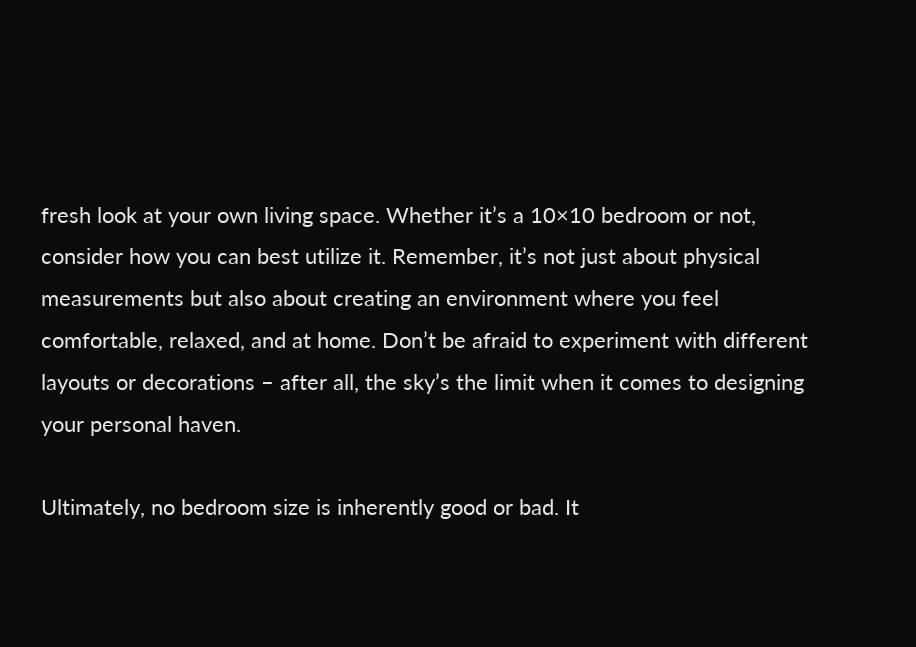fresh look at your own living space. Whether it’s a 10×10 bedroom or not, consider how you can best utilize it. Remember, it’s not just about physical measurements but also about creating an environment where you feel comfortable, relaxed, and at home. Don’t be afraid to experiment with different layouts or decorations – after all, the sky’s the limit when it comes to designing your personal haven.

Ultimately, no bedroom size is inherently good or bad. It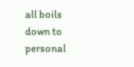all boils down to personal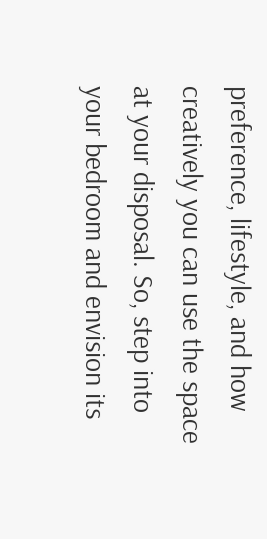preference, lifestyle, and how creatively you can use the space at your disposal. So, step into your bedroom and envision its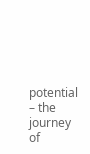potential – the journey of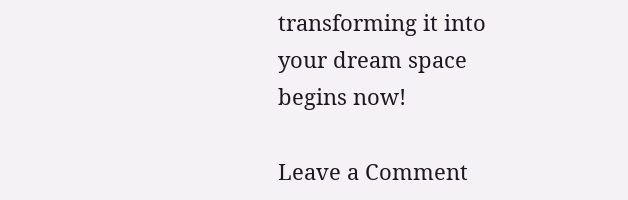transforming it into your dream space begins now!

Leave a Comment